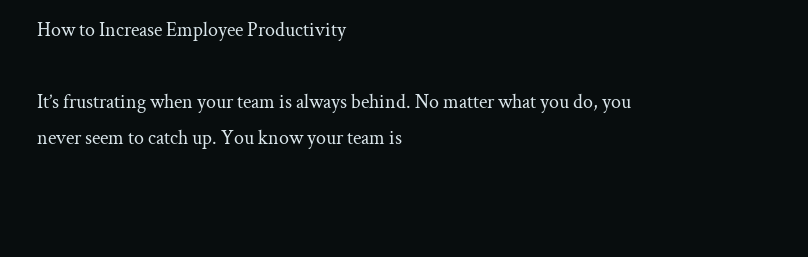How to Increase Employee Productivity

It’s frustrating when your team is always behind. No matter what you do, you never seem to catch up. You know your team is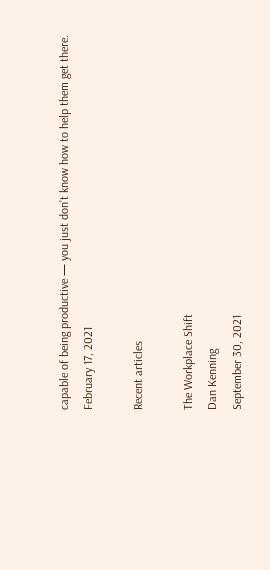capable of being productive — you just don’t know how to help them get there.
February 17, 2021

Recent articles

The Workplace Shift
Dan Kenning
September 30, 2021